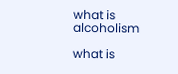what is alcoholism

what is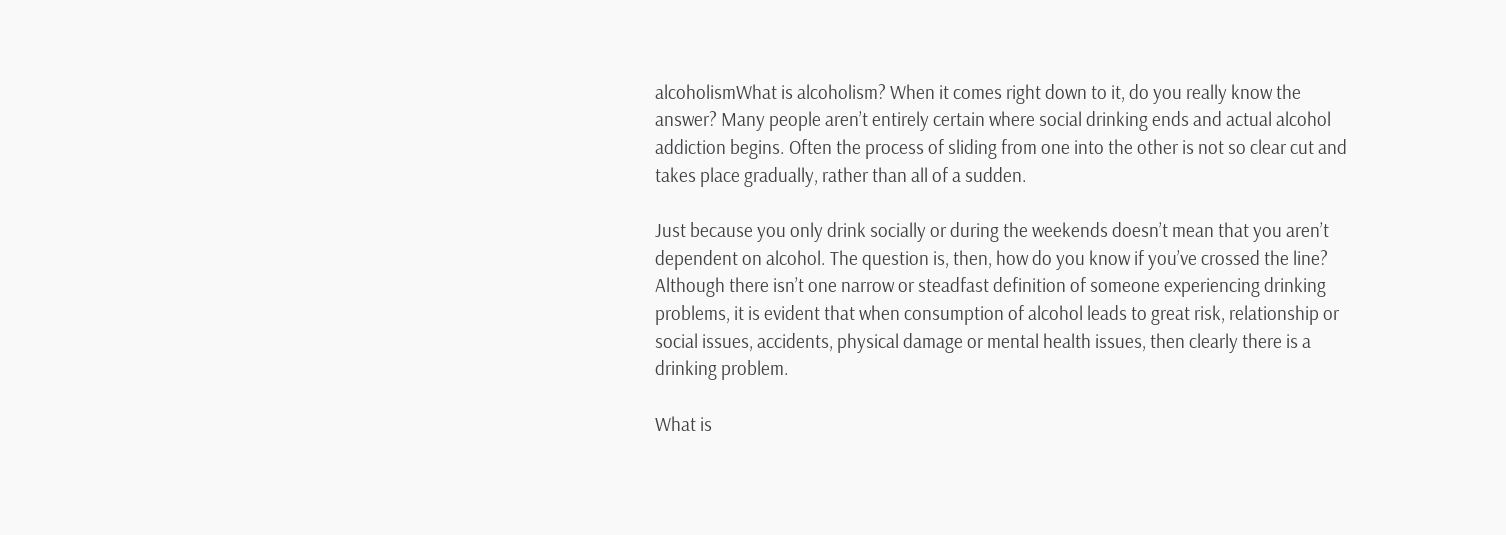alcoholismWhat is alcoholism? When it comes right down to it, do you really know the answer? Many people aren’t entirely certain where social drinking ends and actual alcohol addiction begins. Often the process of sliding from one into the other is not so clear cut and takes place gradually, rather than all of a sudden.

Just because you only drink socially or during the weekends doesn’t mean that you aren’t dependent on alcohol. The question is, then, how do you know if you’ve crossed the line? Although there isn’t one narrow or steadfast definition of someone experiencing drinking problems, it is evident that when consumption of alcohol leads to great risk, relationship or social issues, accidents, physical damage or mental health issues, then clearly there is a drinking problem.

What is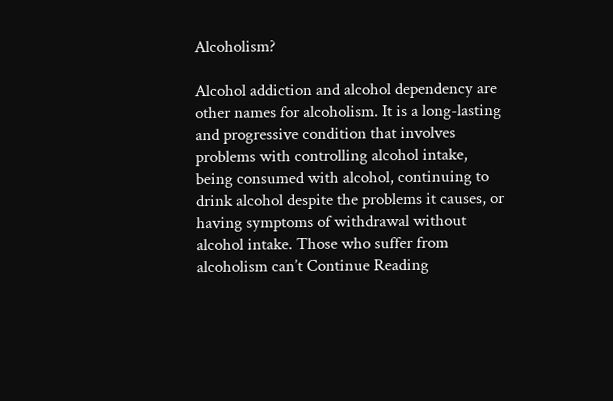Alcoholism?

Alcohol addiction and alcohol dependency are other names for alcoholism. It is a long-lasting and progressive condition that involves problems with controlling alcohol intake, being consumed with alcohol, continuing to drink alcohol despite the problems it causes, or having symptoms of withdrawal without alcohol intake. Those who suffer from alcoholism can’t Continue Reading